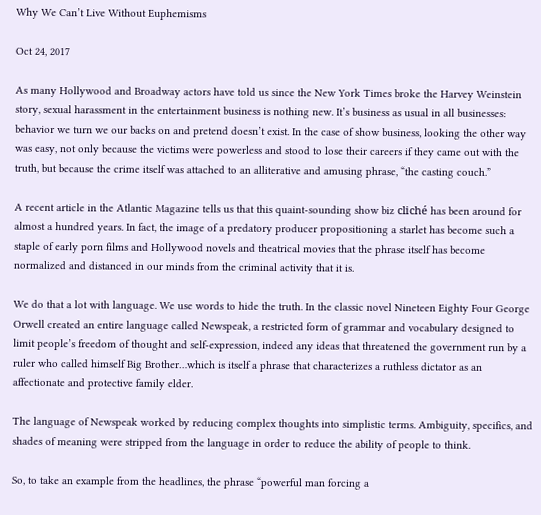Why We Can’t Live Without Euphemisms

Oct 24, 2017

As many Hollywood and Broadway actors have told us since the New York Times broke the Harvey Weinstein story, sexual harassment in the entertainment business is nothing new. It’s business as usual in all businesses: behavior we turn we our backs on and pretend doesn’t exist. In the case of show business, looking the other way was easy, not only because the victims were powerless and stood to lose their careers if they came out with the truth, but because the crime itself was attached to an alliterative and amusing phrase, “the casting couch.”

A recent article in the Atlantic Magazine tells us that this quaint-sounding show biz cliché has been around for almost a hundred years. In fact, the image of a predatory producer propositioning a starlet has become such a staple of early porn films and Hollywood novels and theatrical movies that the phrase itself has become normalized and distanced in our minds from the criminal activity that it is.

We do that a lot with language. We use words to hide the truth. In the classic novel Nineteen Eighty Four George Orwell created an entire language called Newspeak, a restricted form of grammar and vocabulary designed to limit people’s freedom of thought and self-expression, indeed any ideas that threatened the government run by a ruler who called himself Big Brother…which is itself a phrase that characterizes a ruthless dictator as an affectionate and protective family elder.

The language of Newspeak worked by reducing complex thoughts into simplistic terms. Ambiguity, specifics, and shades of meaning were stripped from the language in order to reduce the ability of people to think.

So, to take an example from the headlines, the phrase “powerful man forcing a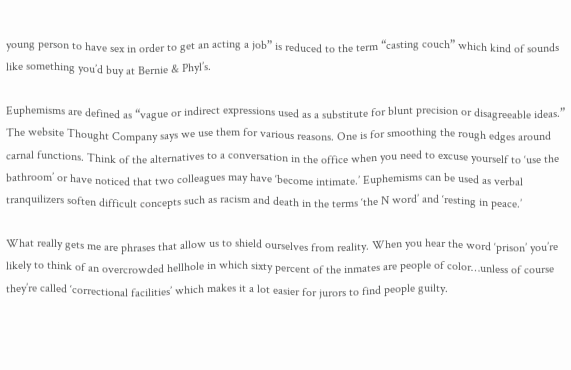young person to have sex in order to get an acting a job” is reduced to the term “casting couch” which kind of sounds like something you’d buy at Bernie & Phyl’s.

Euphemisms are defined as “vague or indirect expressions used as a substitute for blunt precision or disagreeable ideas.” The website Thought Company says we use them for various reasons. One is for smoothing the rough edges around carnal functions. Think of the alternatives to a conversation in the office when you need to excuse yourself to ‘use the bathroom’ or have noticed that two colleagues may have ‘become intimate.’ Euphemisms can be used as verbal tranquilizers soften difficult concepts such as racism and death in the terms ‘the N word’ and ‘resting in peace.’

What really gets me are phrases that allow us to shield ourselves from reality. When you hear the word ‘prison’ you’re likely to think of an overcrowded hellhole in which sixty percent of the inmates are people of color…unless of course they’re called ‘correctional facilities’ which makes it a lot easier for jurors to find people guilty.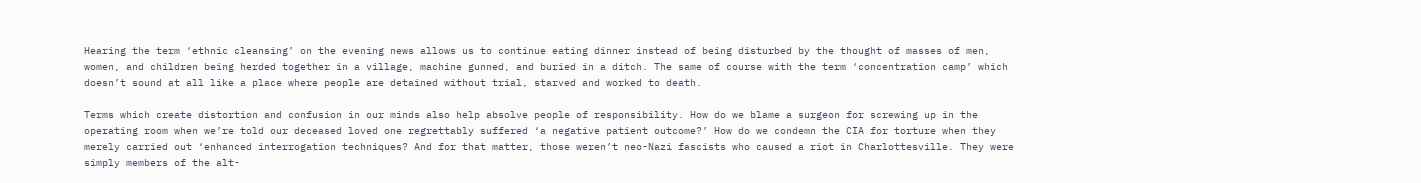Hearing the term ‘ethnic cleansing’ on the evening news allows us to continue eating dinner instead of being disturbed by the thought of masses of men, women, and children being herded together in a village, machine gunned, and buried in a ditch. The same of course with the term ‘concentration camp’ which doesn’t sound at all like a place where people are detained without trial, starved and worked to death.

Terms which create distortion and confusion in our minds also help absolve people of responsibility. How do we blame a surgeon for screwing up in the operating room when we’re told our deceased loved one regrettably suffered ‘a negative patient outcome?’ How do we condemn the CIA for torture when they merely carried out ‘enhanced interrogation techniques? And for that matter, those weren’t neo-Nazi fascists who caused a riot in Charlottesville. They were simply members of the alt-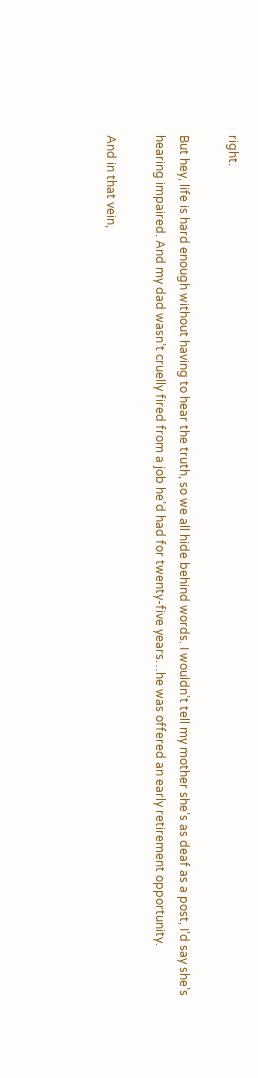right.

But hey, life is hard enough without having to hear the truth, so we all hide behind words. I wouldn’t tell my mother she’s as deaf as a post, I’d say she’s hearing impaired. And my dad wasn’t cruelly fired from a job he’d had for twenty-five years…he was offered an early retirement opportunity.

And in that vein,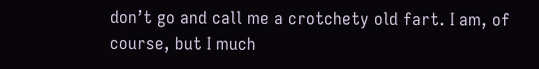don’t go and call me a crotchety old fart. I am, of course, but I much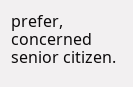prefer, concerned senior citizen.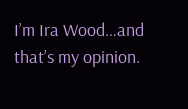I’m Ira Wood…and that’s my opinion.